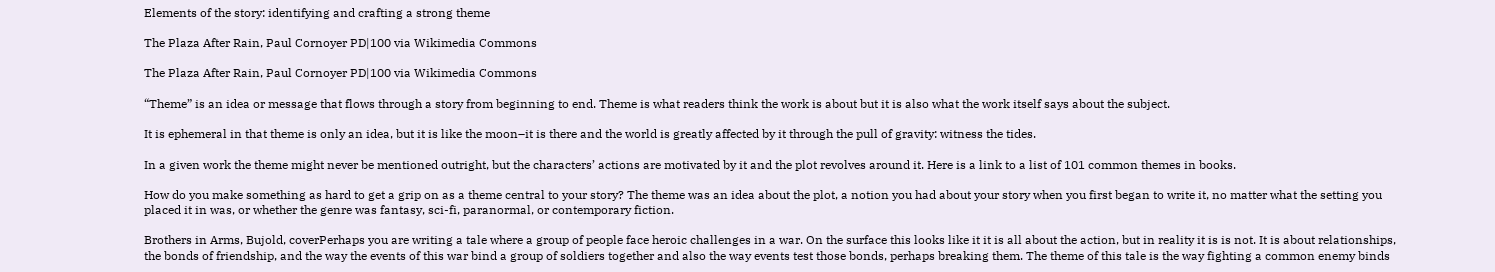Elements of the story: identifying and crafting a strong theme

The Plaza After Rain, Paul Cornoyer PD|100 via Wikimedia Commons

The Plaza After Rain, Paul Cornoyer PD|100 via Wikimedia Commons

“Theme” is an idea or message that flows through a story from beginning to end. Theme is what readers think the work is about but it is also what the work itself says about the subject.

It is ephemeral in that theme is only an idea, but it is like the moon–it is there and the world is greatly affected by it through the pull of gravity: witness the tides.

In a given work the theme might never be mentioned outright, but the characters’ actions are motivated by it and the plot revolves around it. Here is a link to a list of 101 common themes in books.

How do you make something as hard to get a grip on as a theme central to your story? The theme was an idea about the plot, a notion you had about your story when you first began to write it, no matter what the setting you placed it in was, or whether the genre was fantasy, sci-fi, paranormal, or contemporary fiction.

Brothers in Arms, Bujold, coverPerhaps you are writing a tale where a group of people face heroic challenges in a war. On the surface this looks like it it is all about the action, but in reality it is is not. It is about relationships, the bonds of friendship, and the way the events of this war bind a group of soldiers together and also the way events test those bonds, perhaps breaking them. The theme of this tale is the way fighting a common enemy binds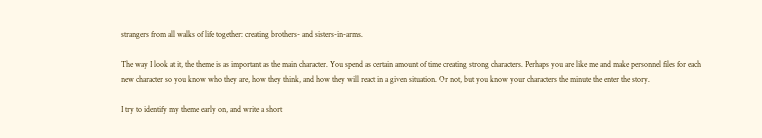strangers from all walks of life together: creating brothers- and sisters-in-arms.

The way I look at it, the theme is as important as the main character. You spend as certain amount of time creating strong characters. Perhaps you are like me and make personnel files for each new character so you know who they are, how they think, and how they will react in a given situation. Or not, but you know your characters the minute the enter the story.

I try to identify my theme early on, and write a short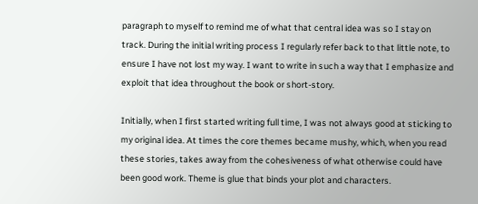paragraph to myself to remind me of what that central idea was so I stay on track. During the initial writing process I regularly refer back to that little note, to ensure I have not lost my way. I want to write in such a way that I emphasize and exploit that idea throughout the book or short-story.

Initially, when I first started writing full time, I was not always good at sticking to my original idea. At times the core themes became mushy, which, when you read these stories, takes away from the cohesiveness of what otherwise could have been good work. Theme is glue that binds your plot and characters.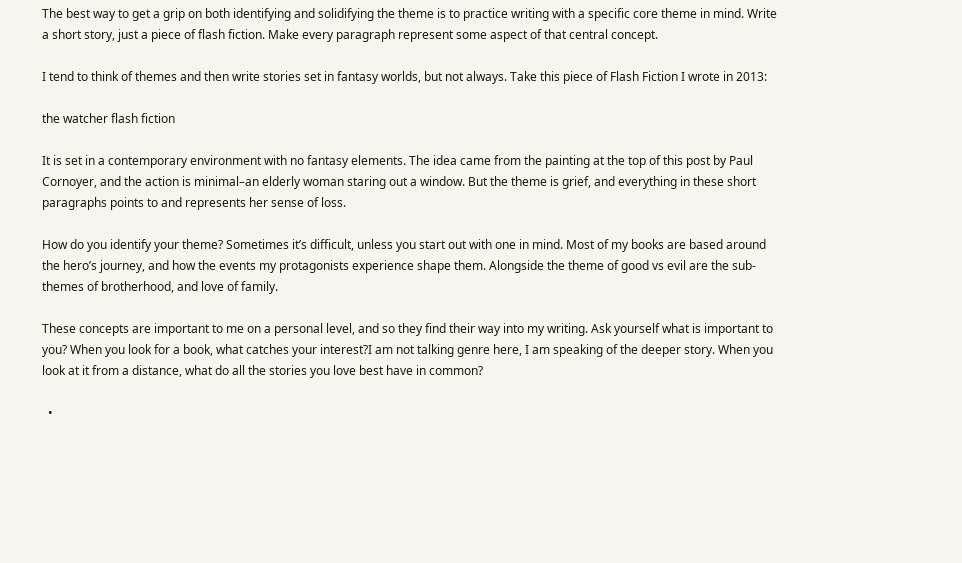The best way to get a grip on both identifying and solidifying the theme is to practice writing with a specific core theme in mind. Write a short story, just a piece of flash fiction. Make every paragraph represent some aspect of that central concept.

I tend to think of themes and then write stories set in fantasy worlds, but not always. Take this piece of Flash Fiction I wrote in 2013:

the watcher flash fiction

It is set in a contemporary environment with no fantasy elements. The idea came from the painting at the top of this post by Paul Cornoyer, and the action is minimal–an elderly woman staring out a window. But the theme is grief, and everything in these short paragraphs points to and represents her sense of loss.

How do you identify your theme? Sometimes it’s difficult, unless you start out with one in mind. Most of my books are based around the hero’s journey, and how the events my protagonists experience shape them. Alongside the theme of good vs evil are the sub-themes of brotherhood, and love of family.

These concepts are important to me on a personal level, and so they find their way into my writing. Ask yourself what is important to you? When you look for a book, what catches your interest?I am not talking genre here, I am speaking of the deeper story. When you look at it from a distance, what do all the stories you love best have in common?

  •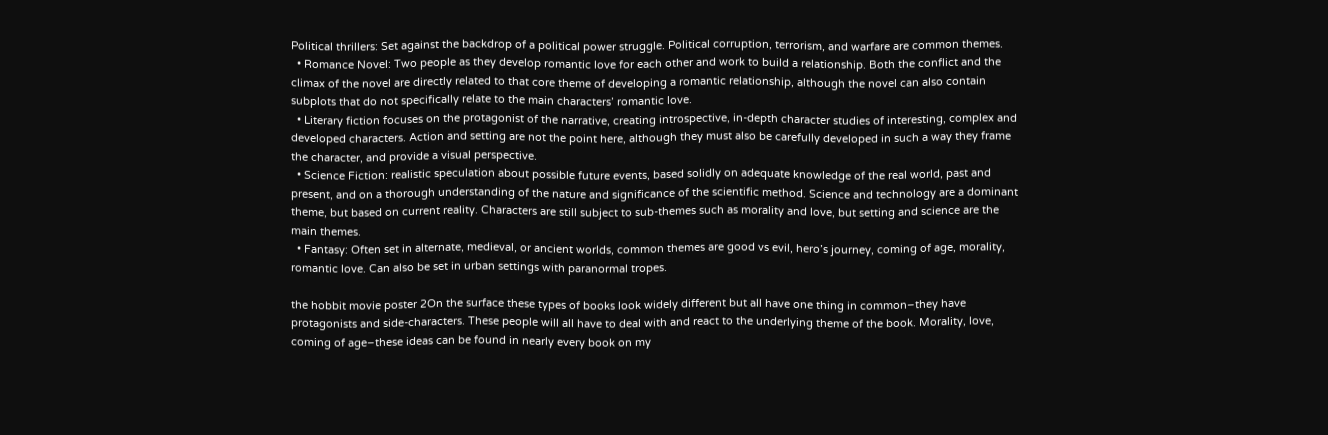Political thrillers: Set against the backdrop of a political power struggle. Political corruption, terrorism, and warfare are common themes.
  • Romance Novel: Two people as they develop romantic love for each other and work to build a relationship. Both the conflict and the climax of the novel are directly related to that core theme of developing a romantic relationship, although the novel can also contain subplots that do not specifically relate to the main characters’ romantic love.
  • Literary fiction focuses on the protagonist of the narrative, creating introspective, in-depth character studies of interesting, complex and developed characters. Action and setting are not the point here, although they must also be carefully developed in such a way they frame the character, and provide a visual perspective.
  • Science Fiction: realistic speculation about possible future events, based solidly on adequate knowledge of the real world, past and present, and on a thorough understanding of the nature and significance of the scientific method. Science and technology are a dominant theme, but based on current reality. Characters are still subject to sub-themes such as morality and love, but setting and science are the main themes.
  • Fantasy: Often set in alternate, medieval, or ancient worlds, common themes are good vs evil, hero’s journey, coming of age, morality, romantic love. Can also be set in urban settings with paranormal tropes.

the hobbit movie poster 2On the surface these types of books look widely different but all have one thing in common–they have protagonists and side-characters. These people will all have to deal with and react to the underlying theme of the book. Morality, love, coming of age–these ideas can be found in nearly every book on my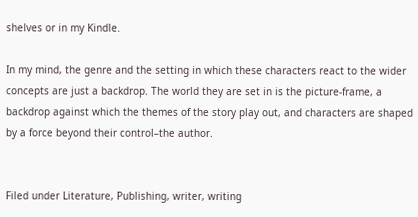shelves or in my Kindle.

In my mind, the genre and the setting in which these characters react to the wider concepts are just a backdrop. The world they are set in is the picture-frame, a backdrop against which the themes of the story play out, and characters are shaped by a force beyond their control–the author.


Filed under Literature, Publishing, writer, writing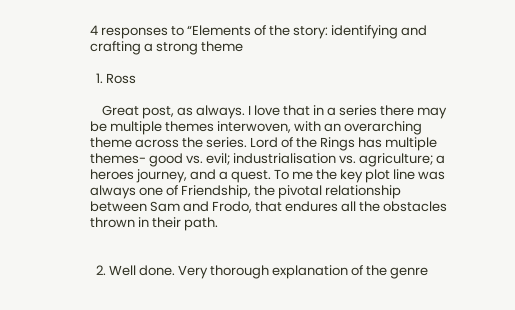4 responses to “Elements of the story: identifying and crafting a strong theme

  1. Ross

    Great post, as always. I love that in a series there may be multiple themes interwoven, with an overarching theme across the series. Lord of the Rings has multiple themes- good vs. evil; industrialisation vs. agriculture; a heroes journey, and a quest. To me the key plot line was always one of Friendship, the pivotal relationship between Sam and Frodo, that endures all the obstacles thrown in their path.


  2. Well done. Very thorough explanation of the genre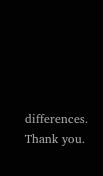differences. Thank you.